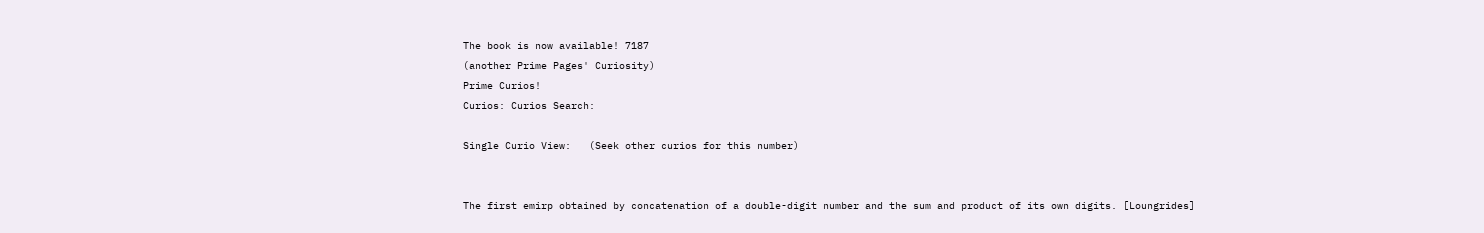The book is now available! 7187
(another Prime Pages' Curiosity)
Prime Curios!
Curios: Curios Search:

Single Curio View:   (Seek other curios for this number)


The first emirp obtained by concatenation of a double-digit number and the sum and product of its own digits. [Loungrides]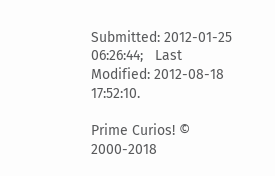Submitted: 2012-01-25 06:26:44;   Last Modified: 2012-08-18 17:52:10.

Prime Curios! © 2000-2018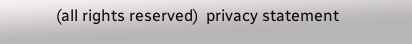(all rights reserved)  privacy statement